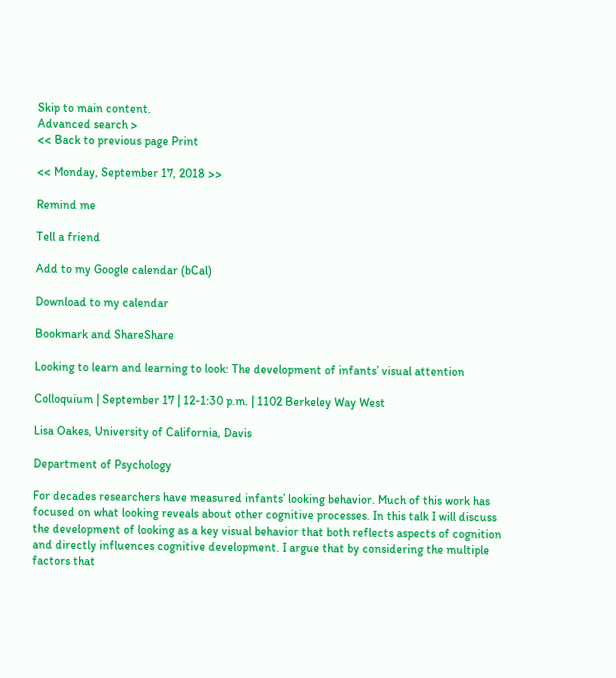Skip to main content.
Advanced search >
<< Back to previous page Print

<< Monday, September 17, 2018 >>

Remind me

Tell a friend

Add to my Google calendar (bCal)

Download to my calendar

Bookmark and ShareShare

Looking to learn and learning to look: The development of infants’ visual attention

Colloquium | September 17 | 12-1:30 p.m. | 1102 Berkeley Way West

Lisa Oakes, University of California, Davis

Department of Psychology

For decades researchers have measured infants’ looking behavior. Much of this work has focused on what looking reveals about other cognitive processes. In this talk I will discuss the development of looking as a key visual behavior that both reflects aspects of cognition and directly influences cognitive development. I argue that by considering the multiple factors that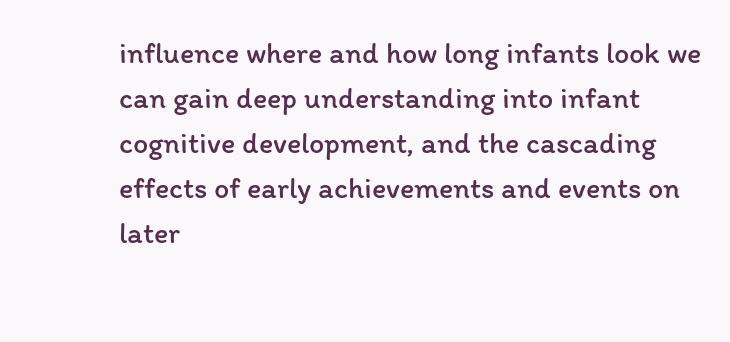influence where and how long infants look we can gain deep understanding into infant cognitive development, and the cascading effects of early achievements and events on later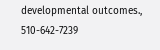developmental outcomes., 510-642-7239